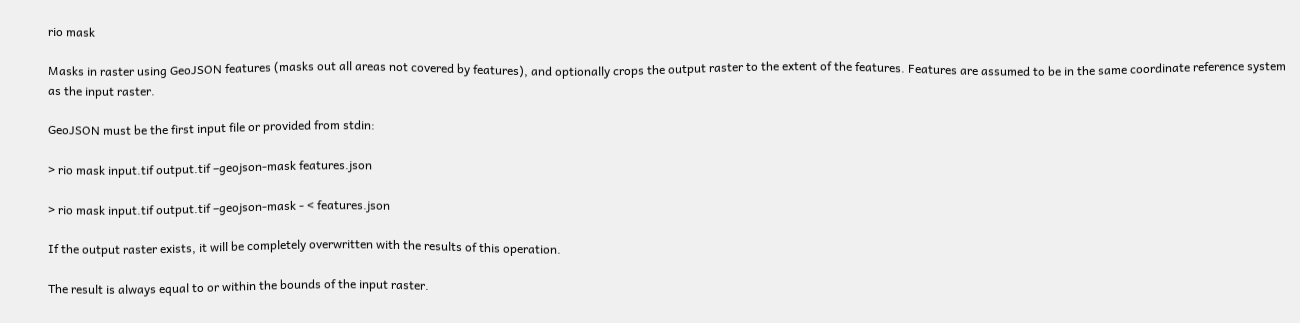rio mask

Masks in raster using GeoJSON features (masks out all areas not covered by features), and optionally crops the output raster to the extent of the features. Features are assumed to be in the same coordinate reference system as the input raster.

GeoJSON must be the first input file or provided from stdin:

> rio mask input.tif output.tif –geojson-mask features.json

> rio mask input.tif output.tif –geojson-mask - < features.json

If the output raster exists, it will be completely overwritten with the results of this operation.

The result is always equal to or within the bounds of the input raster.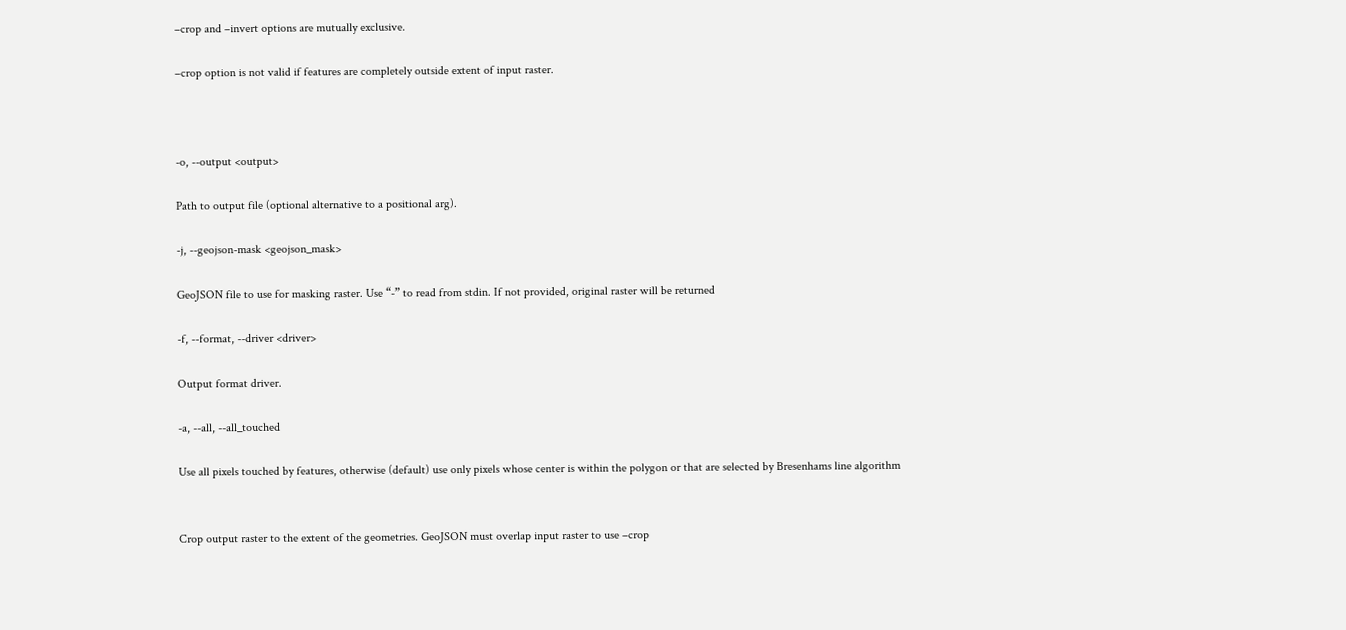–crop and –invert options are mutually exclusive.

–crop option is not valid if features are completely outside extent of input raster.



-o, --output <output>

Path to output file (optional alternative to a positional arg).

-j, --geojson-mask <geojson_mask>

GeoJSON file to use for masking raster. Use “-” to read from stdin. If not provided, original raster will be returned

-f, --format, --driver <driver>

Output format driver.

-a, --all, --all_touched

Use all pixels touched by features, otherwise (default) use only pixels whose center is within the polygon or that are selected by Bresenhams line algorithm


Crop output raster to the extent of the geometries. GeoJSON must overlap input raster to use –crop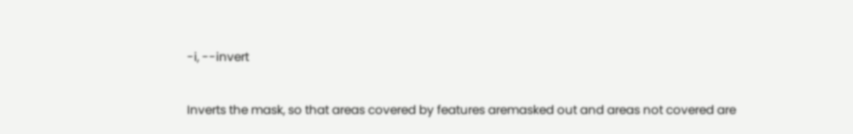-i, --invert

Inverts the mask, so that areas covered by features aremasked out and areas not covered are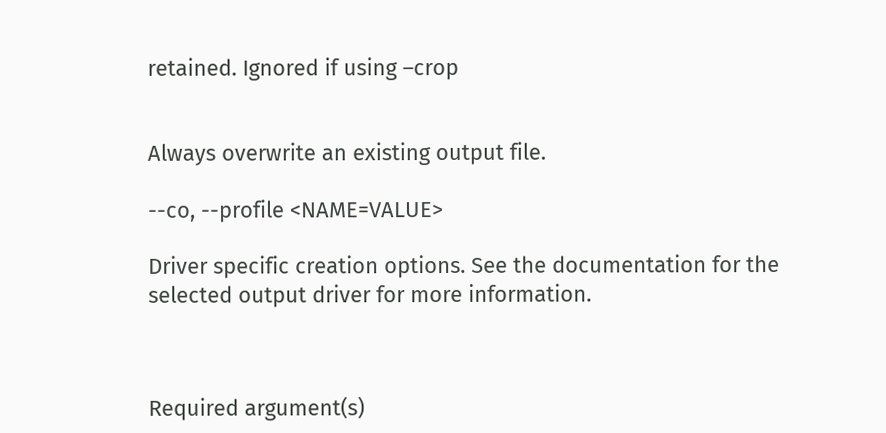retained. Ignored if using –crop


Always overwrite an existing output file.

--co, --profile <NAME=VALUE>

Driver specific creation options. See the documentation for the selected output driver for more information.



Required argument(s)